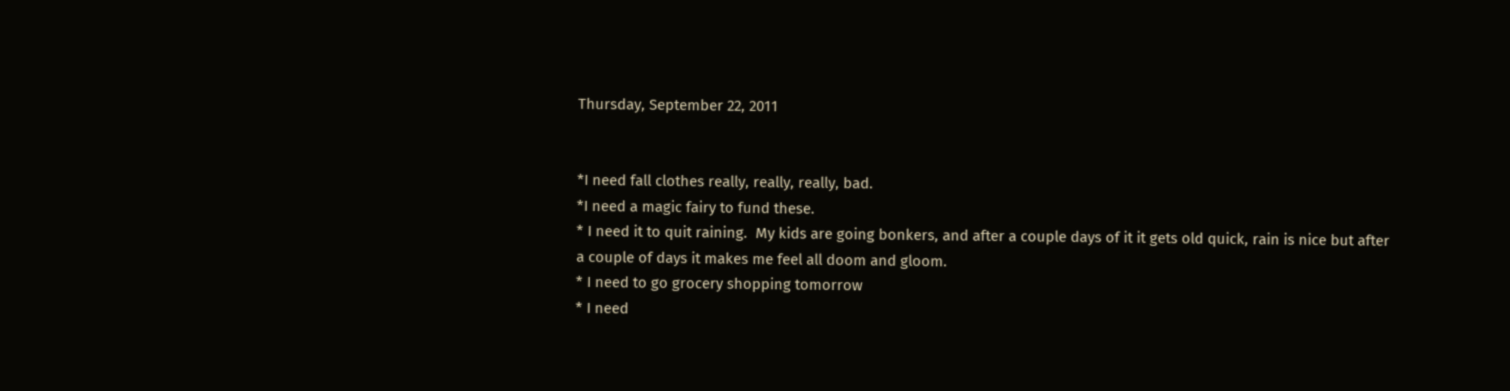Thursday, September 22, 2011


*I need fall clothes really, really, really, bad.
*I need a magic fairy to fund these.
* I need it to quit raining.  My kids are going bonkers, and after a couple days of it it gets old quick, rain is nice but after a couple of days it makes me feel all doom and gloom.
* I need to go grocery shopping tomorrow
* I need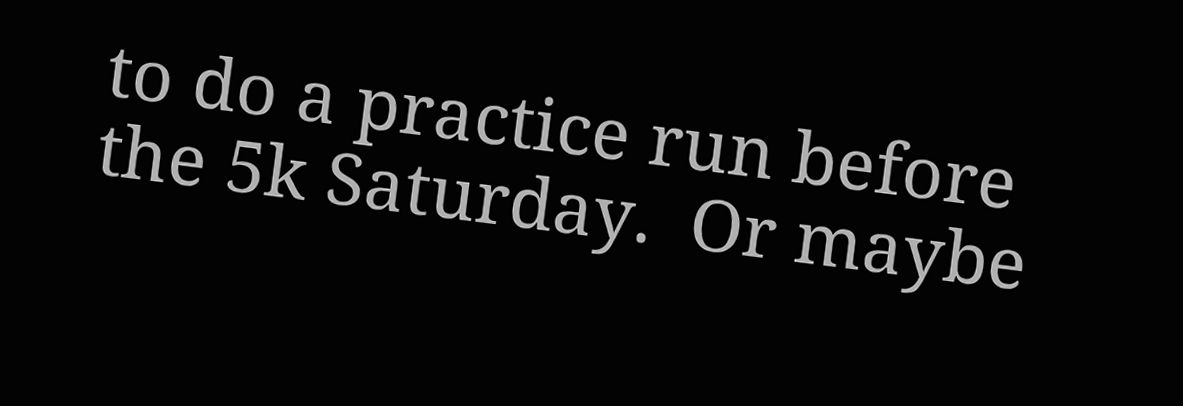to do a practice run before the 5k Saturday.  Or maybe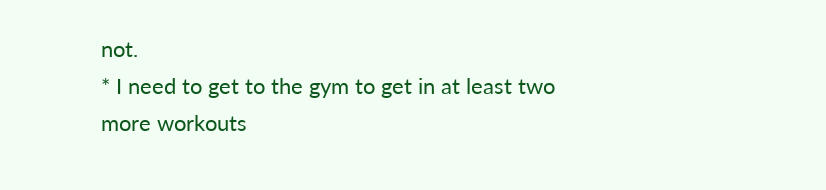not.
* I need to get to the gym to get in at least two more workouts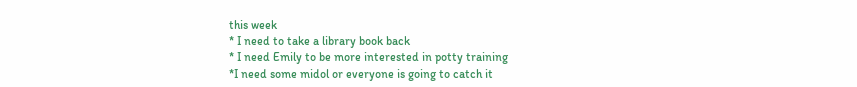this week
* I need to take a library book back
* I need Emily to be more interested in potty training
*I need some midol or everyone is going to catch it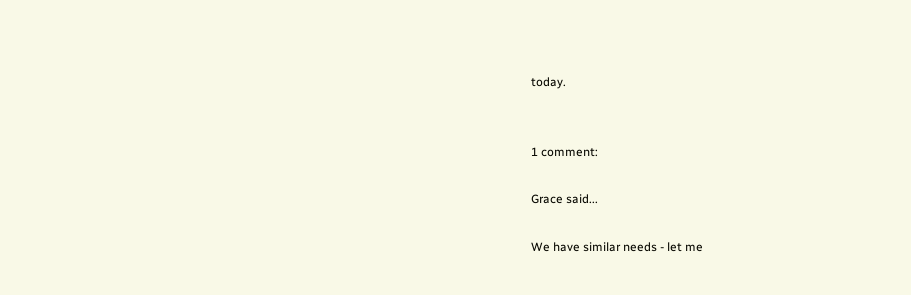today.


1 comment:

Grace said...

We have similar needs - let me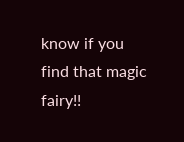know if you find that magic fairy!!